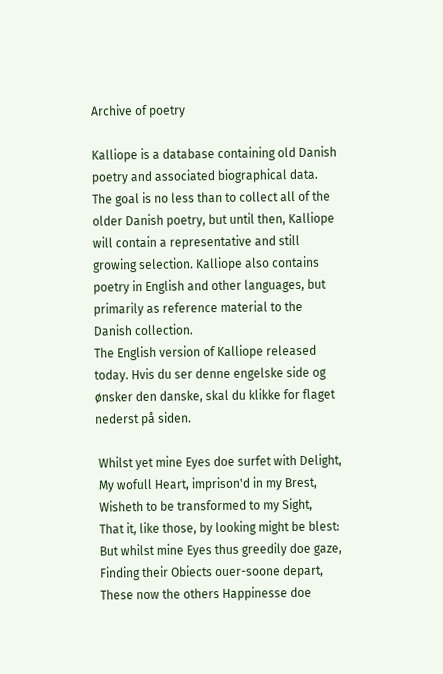Archive of poetry

Kalliope is a database containing old Danish poetry and associated biographical data. The goal is no less than to collect all of the older Danish poetry, but until then, Kalliope will contain a representative and still growing selection. Kalliope also contains poetry in English and other languages, but primarily as reference material to the Danish collection.
The English version of Kalliope released today. Hvis du ser denne engelske side og ønsker den danske, skal du klikke for flaget nederst på siden.

 Whilst yet mine Eyes doe surfet with Delight,
 My wofull Heart, imprison'd in my Brest,
 Wisheth to be transformed to my Sight,
 That it, like those, by looking might be blest:
 But whilst mine Eyes thus greedily doe gaze,
 Finding their Obiects ouer-soone depart,
 These now the others Happinesse doe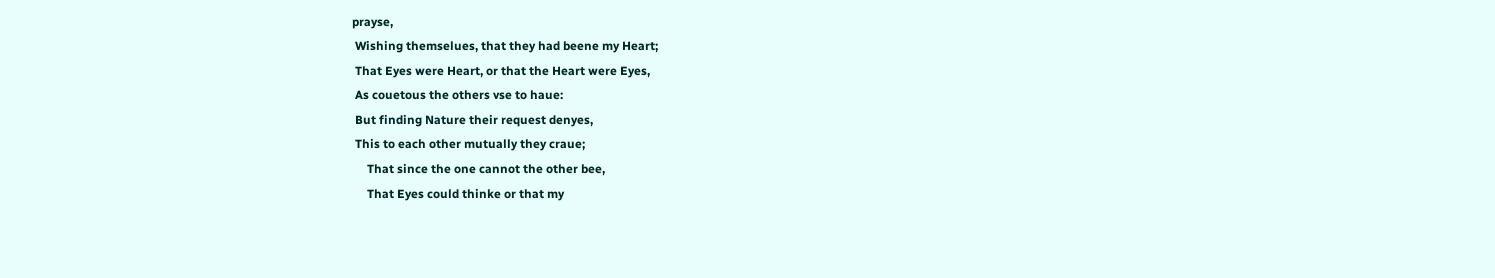prayse,
 Wishing themselues, that they had beene my Heart;
 That Eyes were Heart, or that the Heart were Eyes,
 As couetous the others vse to haue:
 But finding Nature their request denyes,
 This to each other mutually they craue;
     That since the one cannot the other bee,
     That Eyes could thinke or that my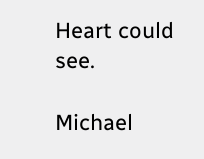Heart could see.

Michael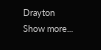Drayton
Show more...